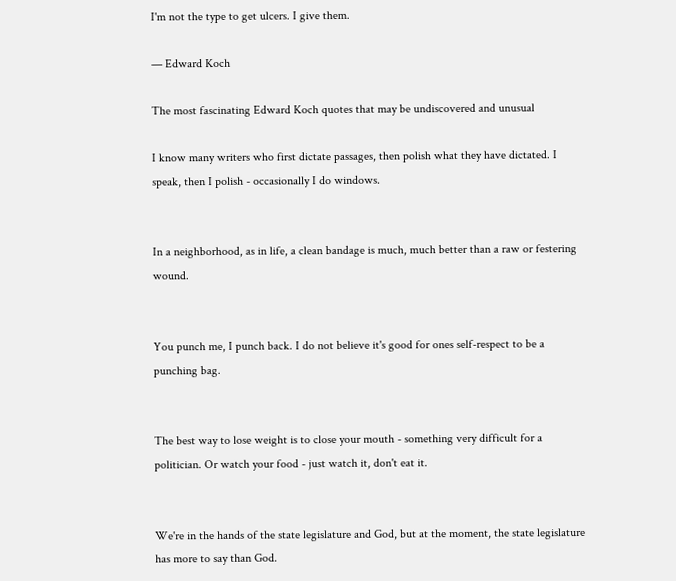I'm not the type to get ulcers. I give them.

— Edward Koch

The most fascinating Edward Koch quotes that may be undiscovered and unusual

I know many writers who first dictate passages, then polish what they have dictated. I speak, then I polish - occasionally I do windows.


In a neighborhood, as in life, a clean bandage is much, much better than a raw or festering wound.


You punch me, I punch back. I do not believe it's good for ones self-respect to be a punching bag.


The best way to lose weight is to close your mouth - something very difficult for a politician. Or watch your food - just watch it, don't eat it.


We're in the hands of the state legislature and God, but at the moment, the state legislature has more to say than God.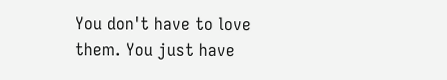You don't have to love them. You just have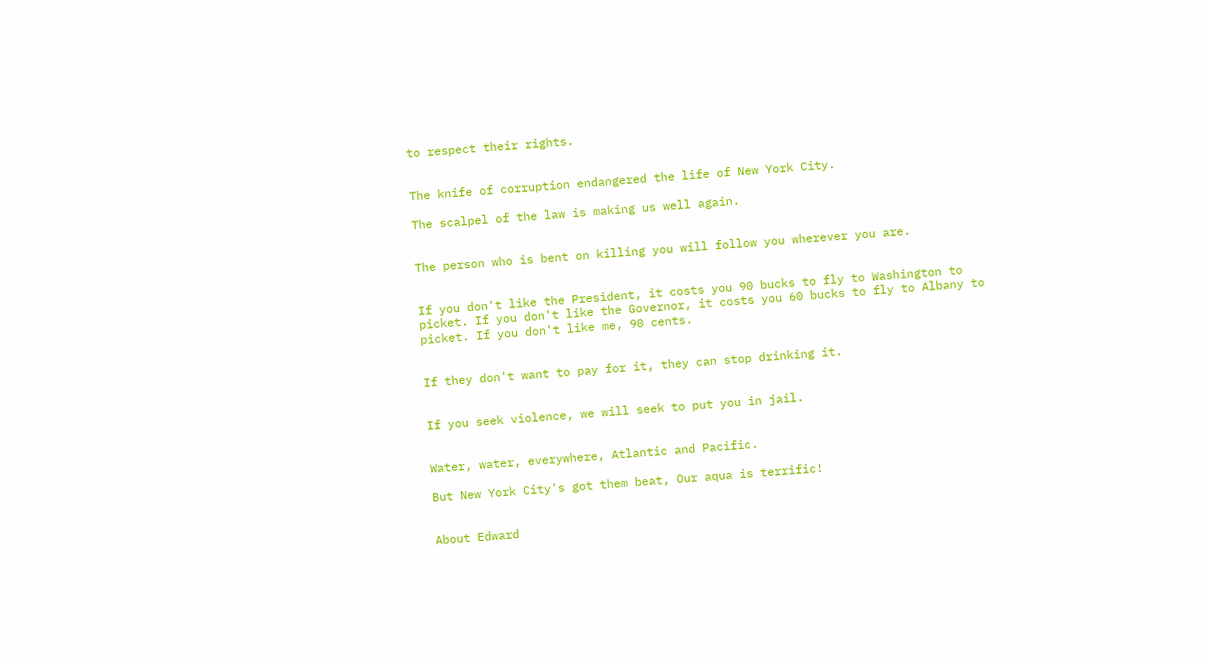to respect their rights.


The knife of corruption endangered the life of New York City.

The scalpel of the law is making us well again.


The person who is bent on killing you will follow you wherever you are.


If you don't like the President, it costs you 90 bucks to fly to Washington to picket. If you don't like the Governor, it costs you 60 bucks to fly to Albany to picket. If you don't like me, 90 cents.


If they don't want to pay for it, they can stop drinking it.


If you seek violence, we will seek to put you in jail.


Water, water, everywhere, Atlantic and Pacific.

But New York City's got them beat, Our aqua is terrific!


About Edward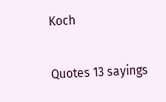Koch

Quotes 13 sayings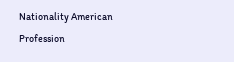Nationality American
Profession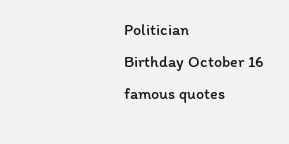Politician
Birthday October 16
famous quotes